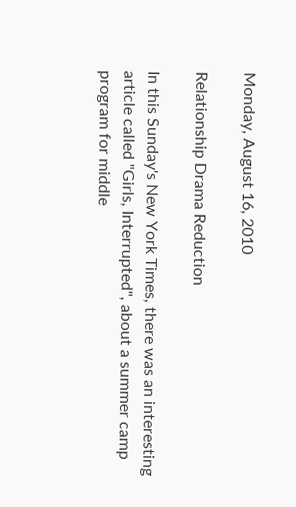Monday, August 16, 2010

Relationship Drama Reduction

In this Sunday's New York Times, there was an interesting article called "Girls, Interrupted", about a summer camp program for middle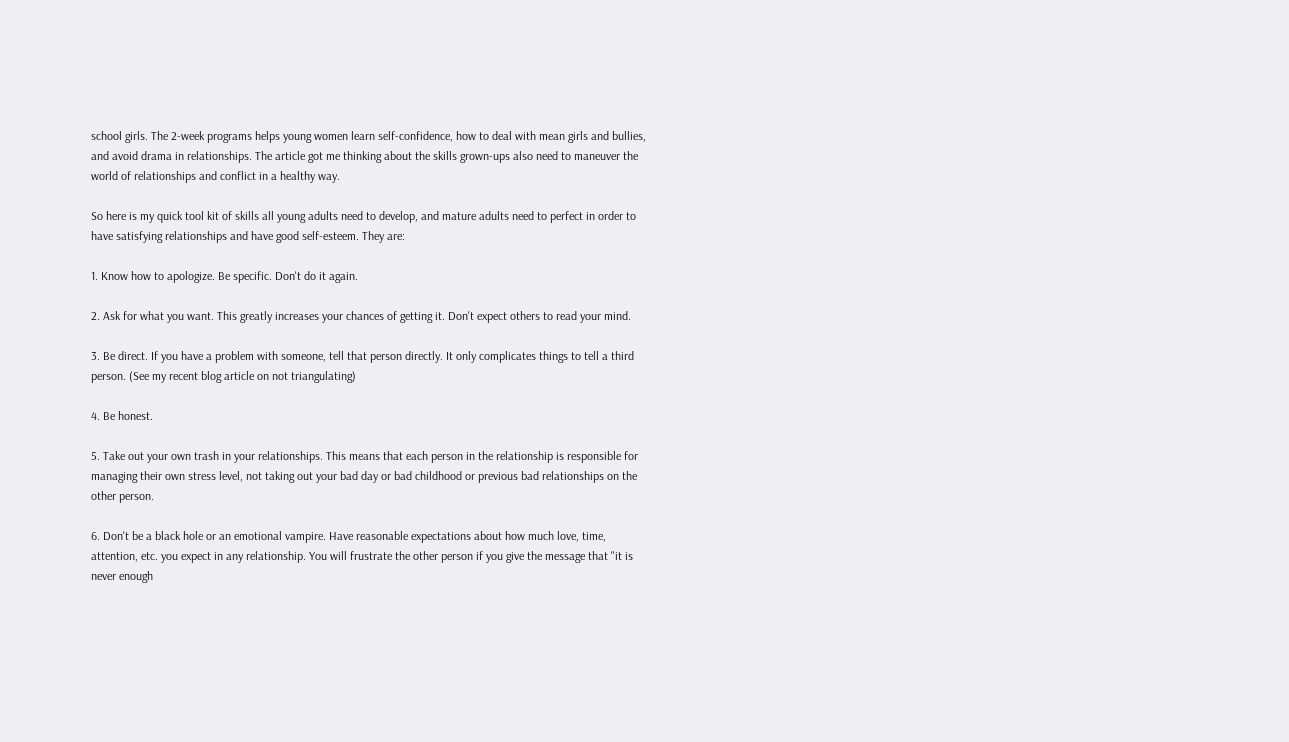school girls. The 2-week programs helps young women learn self-confidence, how to deal with mean girls and bullies, and avoid drama in relationships. The article got me thinking about the skills grown-ups also need to maneuver the world of relationships and conflict in a healthy way.

So here is my quick tool kit of skills all young adults need to develop, and mature adults need to perfect in order to have satisfying relationships and have good self-esteem. They are:

1. Know how to apologize. Be specific. Don't do it again.

2. Ask for what you want. This greatly increases your chances of getting it. Don't expect others to read your mind.

3. Be direct. If you have a problem with someone, tell that person directly. It only complicates things to tell a third person. (See my recent blog article on not triangulating)

4. Be honest.

5. Take out your own trash in your relationships. This means that each person in the relationship is responsible for managing their own stress level, not taking out your bad day or bad childhood or previous bad relationships on the other person.

6. Don't be a black hole or an emotional vampire. Have reasonable expectations about how much love, time, attention, etc. you expect in any relationship. You will frustrate the other person if you give the message that "it is never enough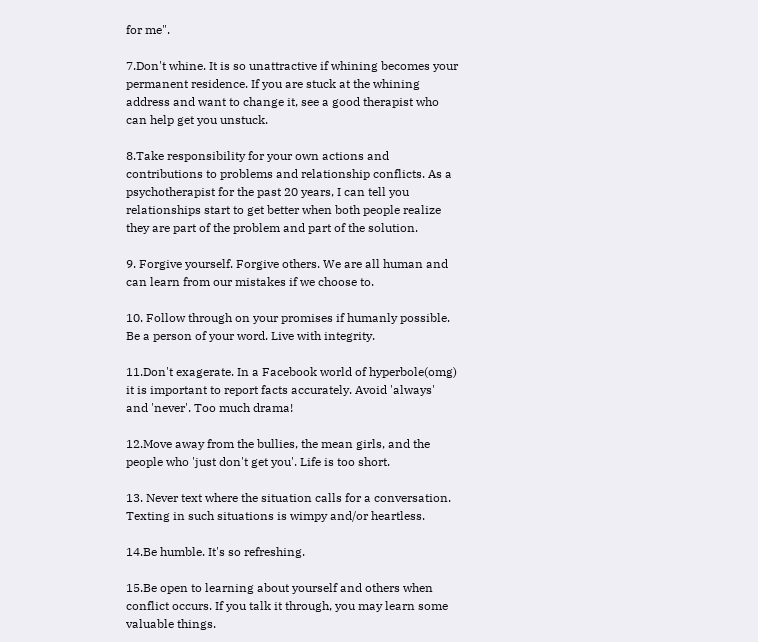for me".

7.Don't whine. It is so unattractive if whining becomes your permanent residence. If you are stuck at the whining address and want to change it, see a good therapist who can help get you unstuck.

8.Take responsibility for your own actions and contributions to problems and relationship conflicts. As a psychotherapist for the past 20 years, I can tell you relationships start to get better when both people realize they are part of the problem and part of the solution.

9. Forgive yourself. Forgive others. We are all human and can learn from our mistakes if we choose to.

10. Follow through on your promises if humanly possible. Be a person of your word. Live with integrity.

11.Don't exagerate. In a Facebook world of hyperbole(omg) it is important to report facts accurately. Avoid 'always' and 'never'. Too much drama!

12.Move away from the bullies, the mean girls, and the people who 'just don't get you'. Life is too short.

13. Never text where the situation calls for a conversation. Texting in such situations is wimpy and/or heartless.

14.Be humble. It's so refreshing.

15.Be open to learning about yourself and others when conflict occurs. If you talk it through, you may learn some valuable things.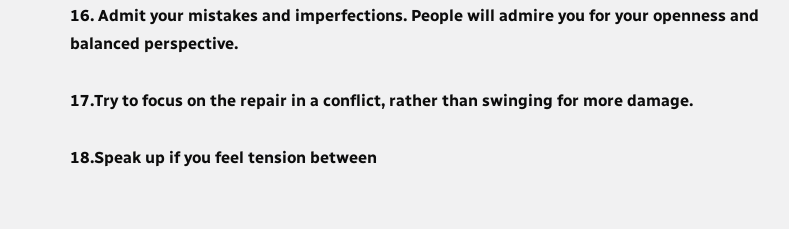16. Admit your mistakes and imperfections. People will admire you for your openness and balanced perspective.

17.Try to focus on the repair in a conflict, rather than swinging for more damage.

18.Speak up if you feel tension between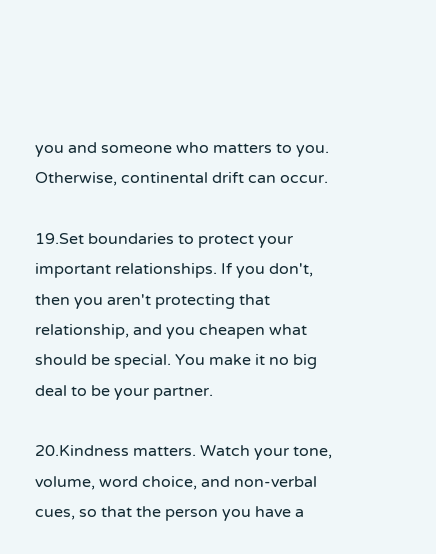you and someone who matters to you. Otherwise, continental drift can occur.

19.Set boundaries to protect your important relationships. If you don't, then you aren't protecting that relationship, and you cheapen what should be special. You make it no big deal to be your partner.

20.Kindness matters. Watch your tone, volume, word choice, and non-verbal cues, so that the person you have a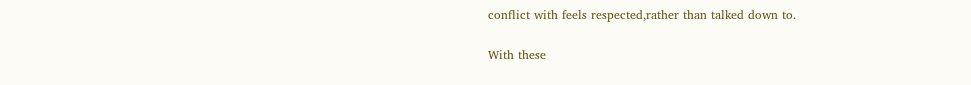conflict with feels respected,rather than talked down to.

With these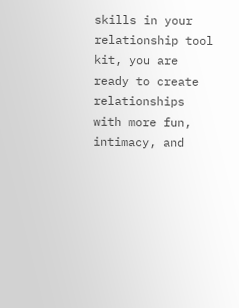skills in your relationship tool kit, you are ready to create relationships with more fun, intimacy, and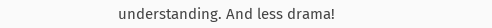understanding. And less drama!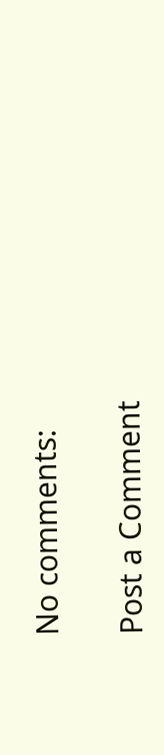No comments:

Post a Comment